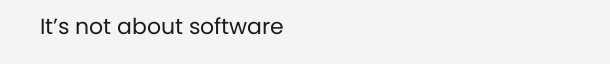It’s not about software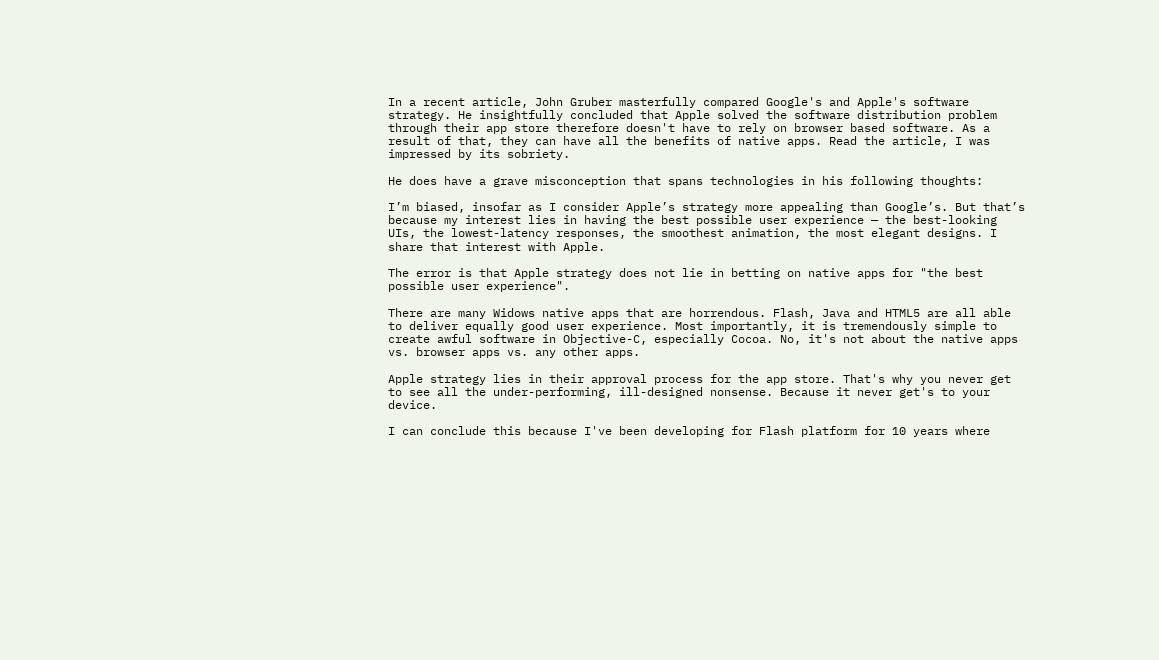In a recent article, John Gruber masterfully compared Google's and Apple's software strategy. He insightfully concluded that Apple solved the software distribution problem through their app store therefore doesn't have to rely on browser based software. As a result of that, they can have all the benefits of native apps. Read the article, I was impressed by its sobriety.

He does have a grave misconception that spans technologies in his following thoughts:

I’m biased, insofar as I consider Apple’s strategy more appealing than Google’s. But that’s because my interest lies in having the best possible user experience — the best-looking UIs, the lowest-latency responses, the smoothest animation, the most elegant designs. I share that interest with Apple.

The error is that Apple strategy does not lie in betting on native apps for "the best possible user experience".

There are many Widows native apps that are horrendous. Flash, Java and HTML5 are all able to deliver equally good user experience. Most importantly, it is tremendously simple to create awful software in Objective-C, especially Cocoa. No, it's not about the native apps vs. browser apps vs. any other apps.

Apple strategy lies in their approval process for the app store. That's why you never get to see all the under-performing, ill-designed nonsense. Because it never get's to your device.

I can conclude this because I've been developing for Flash platform for 10 years where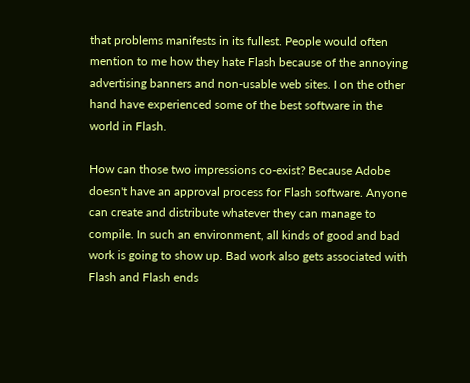that problems manifests in its fullest. People would often mention to me how they hate Flash because of the annoying advertising banners and non-usable web sites. I on the other hand have experienced some of the best software in the world in Flash.

How can those two impressions co-exist? Because Adobe doesn't have an approval process for Flash software. Anyone can create and distribute whatever they can manage to compile. In such an environment, all kinds of good and bad work is going to show up. Bad work also gets associated with Flash and Flash ends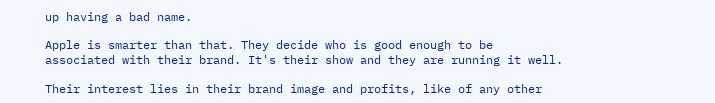up having a bad name.

Apple is smarter than that. They decide who is good enough to be associated with their brand. It's their show and they are running it well.

Their interest lies in their brand image and profits, like of any other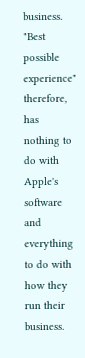business. "Best possible experience" therefore, has nothing to do with Apple's software and everything to do with how they run their business.